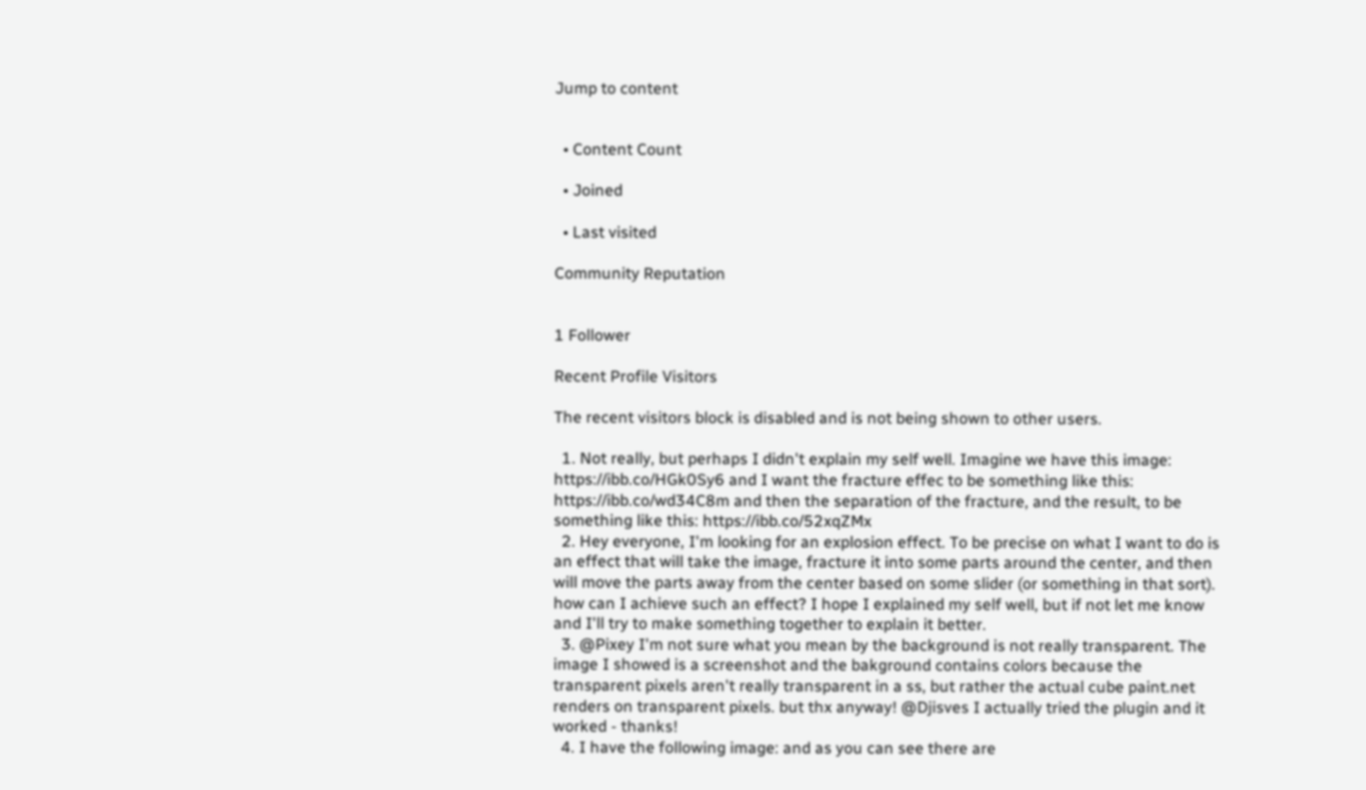Jump to content


  • Content Count

  • Joined

  • Last visited

Community Reputation


1 Follower

Recent Profile Visitors

The recent visitors block is disabled and is not being shown to other users.

  1. Not really, but perhaps I didn't explain my self well. Imagine we have this image: https://ibb.co/HGk0Sy6 and I want the fracture effec to be something like this: https://ibb.co/wd34C8m and then the separation of the fracture, and the result, to be something like this: https://ibb.co/52xqZMx
  2. Hey everyone, I'm looking for an explosion effect. To be precise on what I want to do is an effect that will take the image, fracture it into some parts around the center, and then will move the parts away from the center based on some slider (or something in that sort). how can I achieve such an effect? I hope I explained my self well, but if not let me know and I'll try to make something together to explain it better.
  3. @Pixey I'm not sure what you mean by the background is not really transparent. The image I showed is a screenshot and the bakground contains colors because the transparent pixels aren't really transparent in a ss, but rather the actual cube paint.net renders on transparent pixels. but thx anyway! @Djisves I actually tried the plugin and it worked - thanks!
  4. I have the following image: and as you can see there are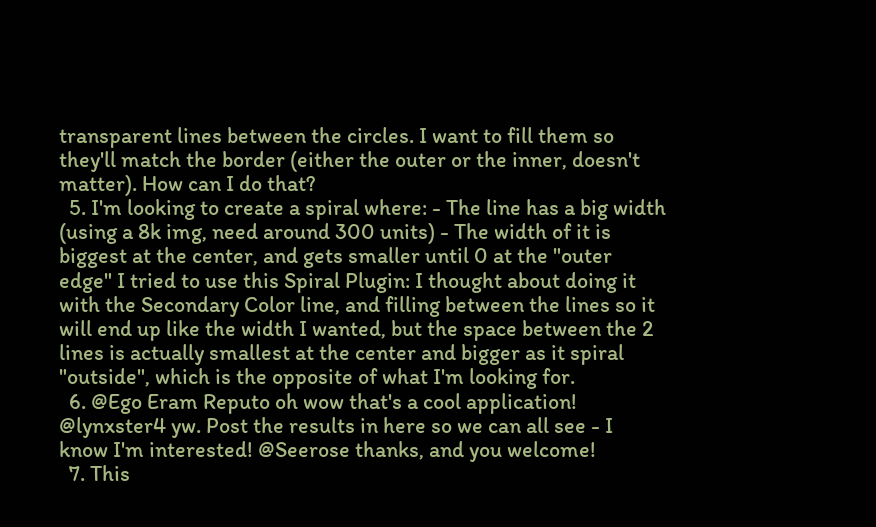transparent lines between the circles. I want to fill them so they'll match the border (either the outer or the inner, doesn't matter). How can I do that?
  5. I'm looking to create a spiral where: - The line has a big width (using a 8k img, need around 300 units) - The width of it is biggest at the center, and gets smaller until 0 at the "outer edge" I tried to use this Spiral Plugin: I thought about doing it with the Secondary Color line, and filling between the lines so it will end up like the width I wanted, but the space between the 2 lines is actually smallest at the center and bigger as it spiral "outside", which is the opposite of what I'm looking for.
  6. @Ego Eram Reputo oh wow that's a cool application! @lynxster4 yw. Post the results in here so we can all see - I know I'm interested! @Seerose thanks, and you welcome!
  7. This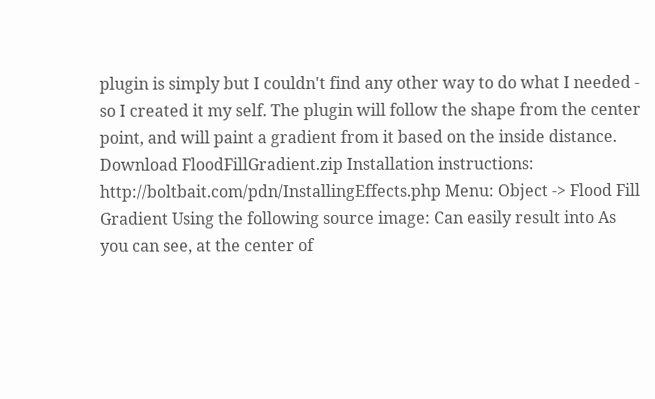plugin is simply but I couldn't find any other way to do what I needed - so I created it my self. The plugin will follow the shape from the center point, and will paint a gradient from it based on the inside distance. Download FloodFillGradient.zip Installation instructions: http://boltbait.com/pdn/InstallingEffects.php Menu: Object -> Flood Fill Gradient Using the following source image: Can easily result into As you can see, at the center of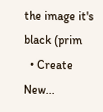the image it's black (prim
  • Create New...